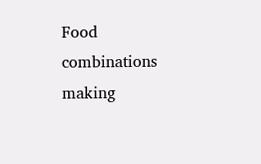Food combinations making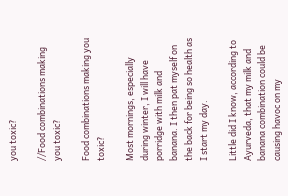you toxic?

//Food combinations making you toxic?

Food combinations making you toxic?

Most mornings, especially during winter, I will have porridge with milk and banana. I then pat myself on the back for being so health as I start my day.

Little did I know, according to Ayurveda, that my milk and banana combination could be causing havoc on my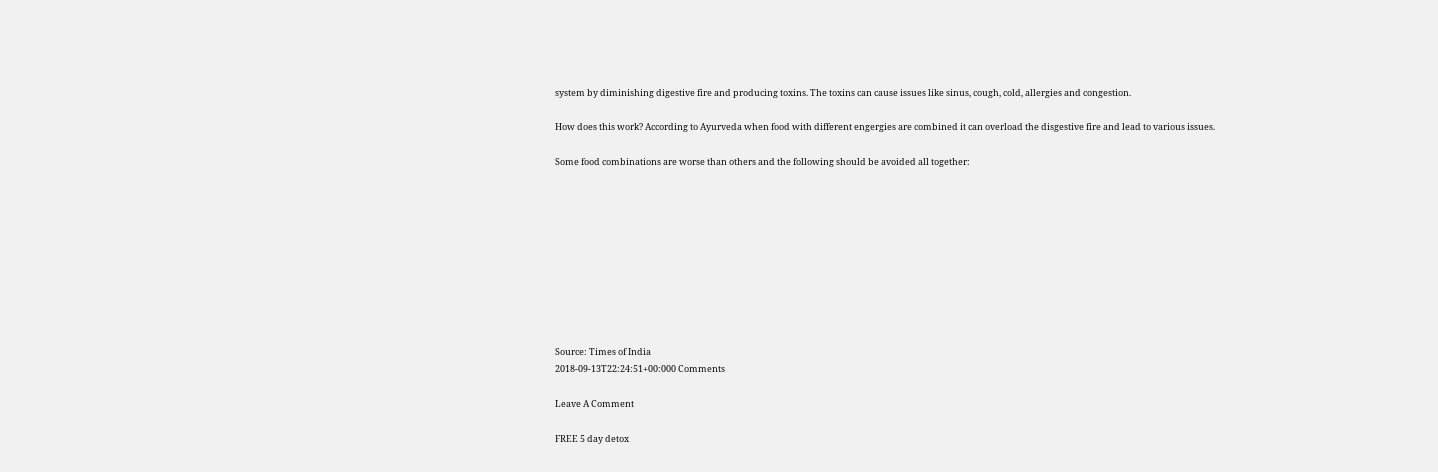system by diminishing digestive fire and producing toxins. The toxins can cause issues like sinus, cough, cold, allergies and congestion.

How does this work? According to Ayurveda when food with different engergies are combined it can overload the disgestive fire and lead to various issues.

Some food combinations are worse than others and the following should be avoided all together:










Source: Times of India
2018-09-13T22:24:51+00:000 Comments

Leave A Comment

FREE 5 day detox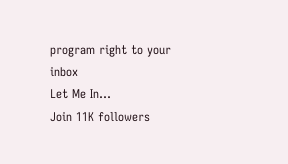program right to your inbox
Let Me In...
Join 11K followers